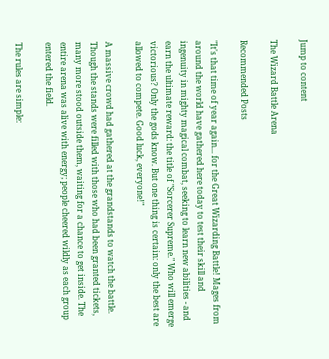Jump to content

The Wizard Battle Arena

Recommended Posts

"It's that time of year again... for the Great Wizarding Battle! Mages from around the world have gathered here today to test their skill and ingenuity in mighty magical combat, seeking to learn new abilities - and earn the ultimate reward: the title of "Sorcerer Supreme." Who will emerge victorious? Only the gods know. But one thing is certain: only the best are allowed to compete. Good luck, everyone!"

A massive crowd had gathered at the grandstands to watch the battle. Though the stands were filled with those who had been granted tickets, many more stood outside them, waiting for a chance to get inside. The entire arena was alive with energy; people cheered wildly as each group entered the field.

The rules are simple: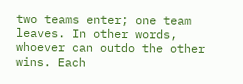two teams enter; one team leaves. In other words, whoever can outdo the other wins. Each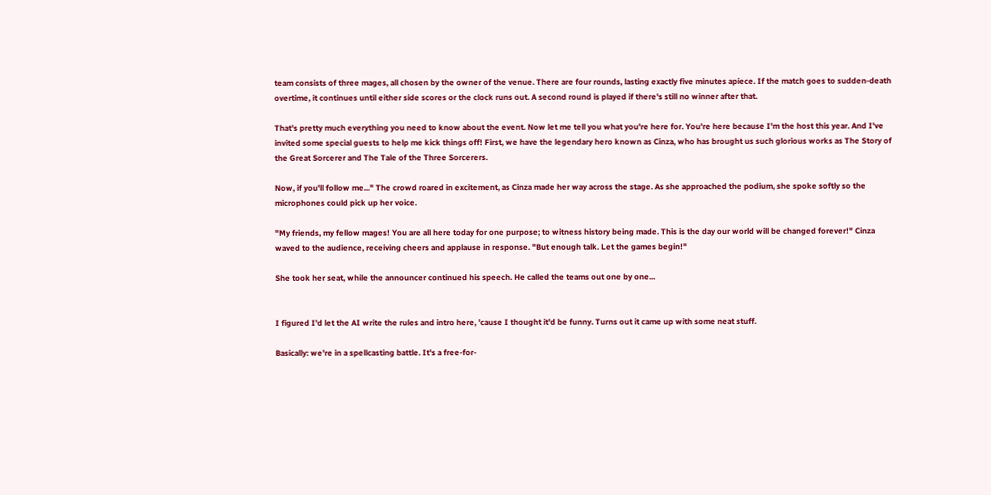team consists of three mages, all chosen by the owner of the venue. There are four rounds, lasting exactly five minutes apiece. If the match goes to sudden-death overtime, it continues until either side scores or the clock runs out. A second round is played if there's still no winner after that.

That's pretty much everything you need to know about the event. Now let me tell you what you're here for. You're here because I'm the host this year. And I've invited some special guests to help me kick things off! First, we have the legendary hero known as Cinza, who has brought us such glorious works as The Story of the Great Sorcerer and The Tale of the Three Sorcerers.

Now, if you'll follow me..." The crowd roared in excitement, as Cinza made her way across the stage. As she approached the podium, she spoke softly so the microphones could pick up her voice.

"My friends, my fellow mages! You are all here today for one purpose; to witness history being made. This is the day our world will be changed forever!" Cinza waved to the audience, receiving cheers and applause in response. "But enough talk. Let the games begin!"

She took her seat, while the announcer continued his speech. He called the teams out one by one...


I figured I'd let the AI write the rules and intro here, 'cause I thought it'd be funny. Turns out it came up with some neat stuff.

Basically: we're in a spellcasting battle. It's a free-for-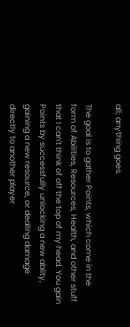all; anything goes.

The goal is to gather Points, which come in the form of Abilities, Resources, Health, and other stuff that I can't think of off the top of my head. You gain Points by successfully unlocking a new ablity, gaining a new resource, or dealing damage directly to another player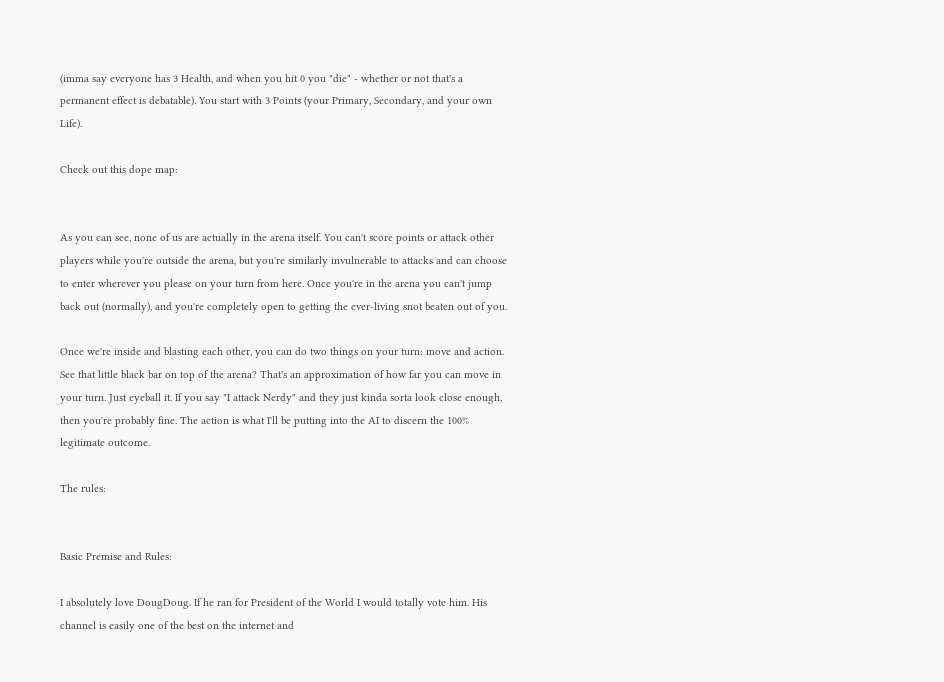(imma say everyone has 3 Health, and when you hit 0 you "die" - whether or not that's a permanent effect is debatable). You start with 3 Points (your Primary, Secondary, and your own Life).

Check out this dope map:


As you can see, none of us are actually in the arena itself. You can't score points or attack other players while you're outside the arena, but you're similarly invulnerable to attacks and can choose to enter wherever you please on your turn from here. Once you're in the arena you can't jump back out (normally), and you're completely open to getting the ever-living snot beaten out of you.

Once we're inside and blasting each other, you can do two things on your turn: move and action. See that little black bar on top of the arena? That's an approximation of how far you can move in your turn. Just eyeball it. If you say "I attack Nerdy" and they just kinda sorta look close enough, then you're probably fine. The action is what I'll be putting into the AI to discern the 100% legitimate outcome.

The rules:


Basic Premise and Rules:

I absolutely love DougDoug. If he ran for President of the World I would totally vote him. His channel is easily one of the best on the internet and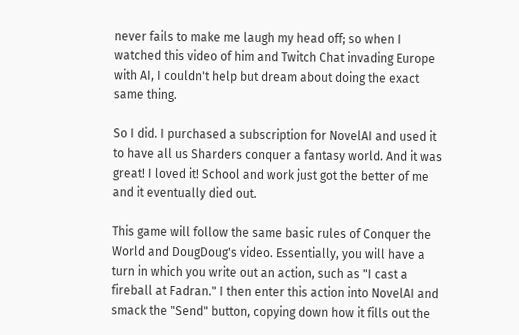never fails to make me laugh my head off; so when I watched this video of him and Twitch Chat invading Europe with AI, I couldn't help but dream about doing the exact same thing.

So I did. I purchased a subscription for NovelAI and used it to have all us Sharders conquer a fantasy world. And it was great! I loved it! School and work just got the better of me and it eventually died out.

This game will follow the same basic rules of Conquer the World and DougDoug's video. Essentially, you will have a turn in which you write out an action, such as "I cast a fireball at Fadran." I then enter this action into NovelAI and smack the "Send" button, copying down how it fills out the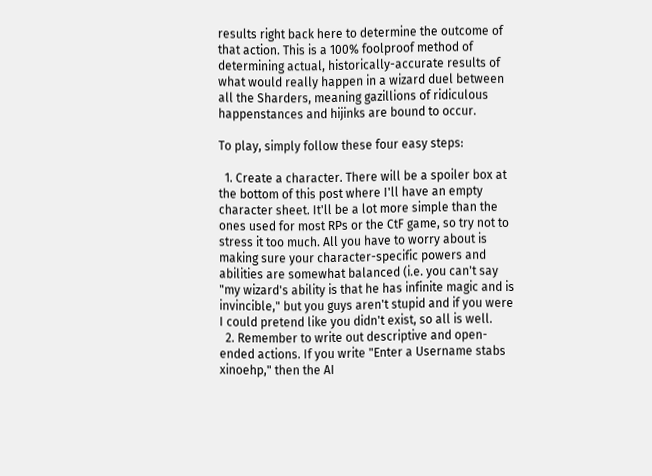results right back here to determine the outcome of that action. This is a 100% foolproof method of determining actual, historically-accurate results of what would really happen in a wizard duel between all the Sharders, meaning gazillions of ridiculous happenstances and hijinks are bound to occur.

To play, simply follow these four easy steps:

  1. Create a character. There will be a spoiler box at the bottom of this post where I'll have an empty character sheet. It'll be a lot more simple than the ones used for most RPs or the CtF game, so try not to stress it too much. All you have to worry about is making sure your character-specific powers and abilities are somewhat balanced (i.e. you can't say "my wizard's ability is that he has infinite magic and is invincible," but you guys aren't stupid and if you were I could pretend like you didn't exist, so all is well.
  2. Remember to write out descriptive and open-ended actions. If you write "Enter a Username stabs xinoehp," then the AI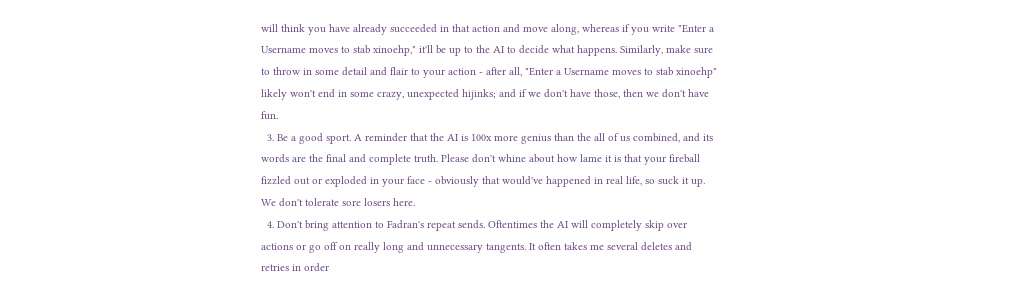will think you have already succeeded in that action and move along, whereas if you write "Enter a Username moves to stab xinoehp," it'll be up to the AI to decide what happens. Similarly, make sure to throw in some detail and flair to your action - after all, "Enter a Username moves to stab xinoehp" likely won't end in some crazy, unexpected hijinks; and if we don't have those, then we don't have fun.
  3. Be a good sport. A reminder that the AI is 100x more genius than the all of us combined, and its words are the final and complete truth. Please don't whine about how lame it is that your fireball fizzled out or exploded in your face - obviously that would've happened in real life, so suck it up. We don't tolerate sore losers here.
  4. Don't bring attention to Fadran's repeat sends. Oftentimes the AI will completely skip over actions or go off on really long and unnecessary tangents. It often takes me several deletes and retries in order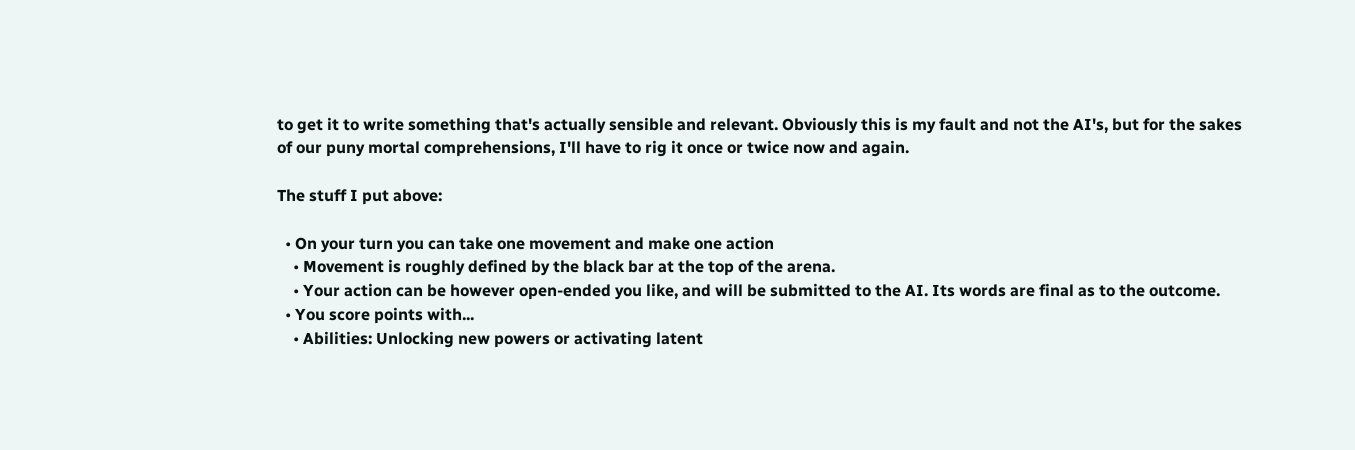to get it to write something that's actually sensible and relevant. Obviously this is my fault and not the AI's, but for the sakes of our puny mortal comprehensions, I'll have to rig it once or twice now and again.

The stuff I put above:

  • On your turn you can take one movement and make one action
    • Movement is roughly defined by the black bar at the top of the arena.
    • Your action can be however open-ended you like, and will be submitted to the AI. Its words are final as to the outcome.
  • You score points with...
    • Abilities: Unlocking new powers or activating latent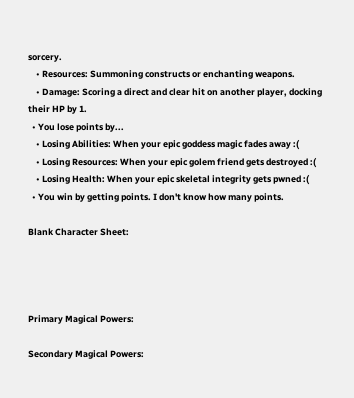sorcery.
    • Resources: Summoning constructs or enchanting weapons.
    • Damage: Scoring a direct and clear hit on another player, docking their HP by 1.
  • You lose points by...
    • Losing Abilities: When your epic goddess magic fades away :(
    • Losing Resources: When your epic golem friend gets destroyed :(
    • Losing Health: When your epic skeletal integrity gets pwned :(
  • You win by getting points. I don't know how many points.

Blank Character Sheet:




Primary Magical Powers:

Secondary Magical Powers: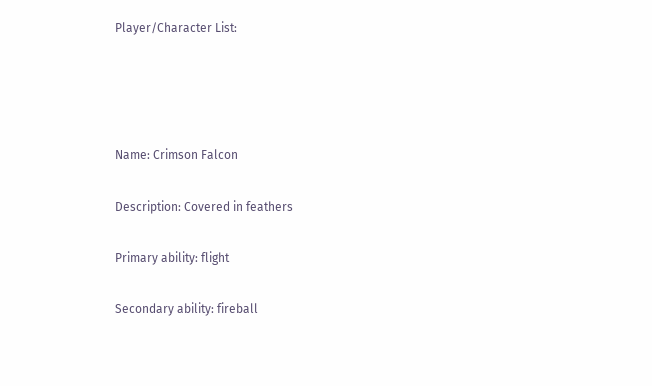Player/Character List:




Name: Crimson Falcon

Description: Covered in feathers

Primary ability: flight

Secondary ability: fireball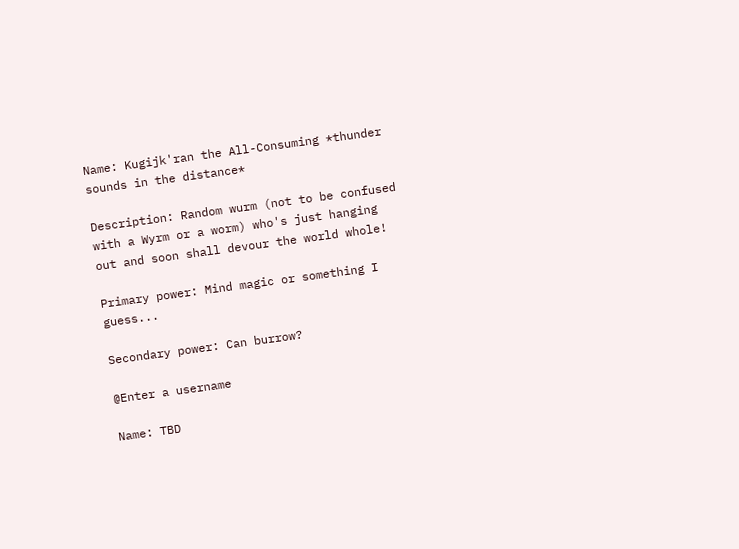Name: Kugijk'ran the All-Consuming *thunder sounds in the distance*

Description: Random wurm (not to be confused with a Wyrm or a worm) who's just hanging out and soon shall devour the world whole!

Primary power: Mind magic or something I guess...

Secondary power: Can burrow?

@Enter a username

Name: TBD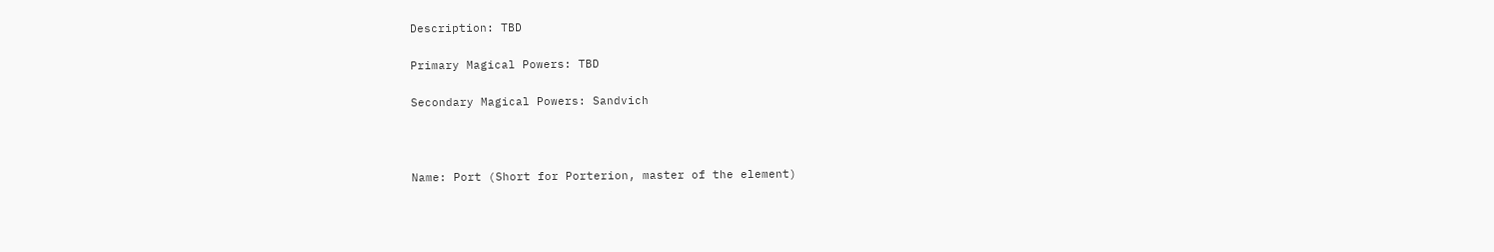Description: TBD

Primary Magical Powers: TBD

Secondary Magical Powers: Sandvich



Name: Port (Short for Porterion, master of the element)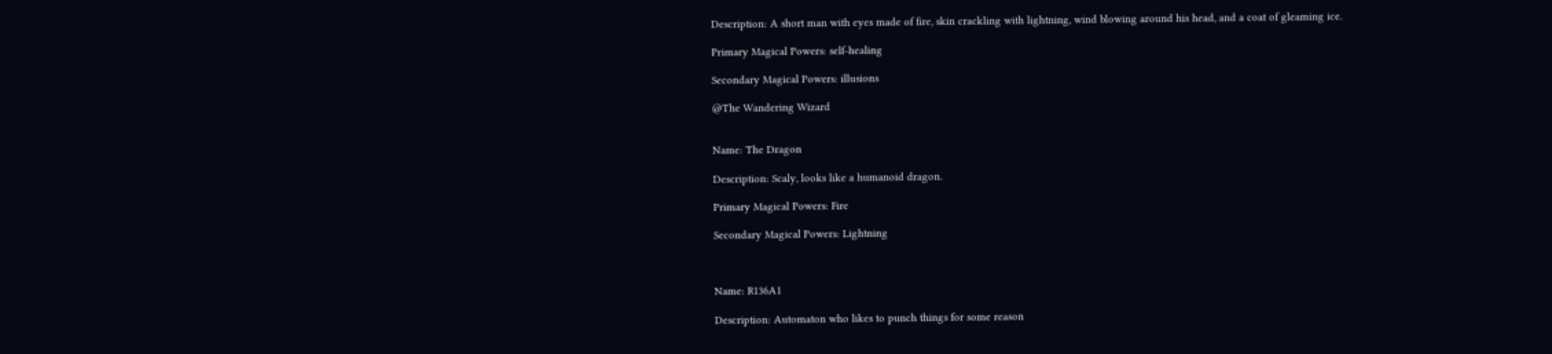Description: A short man with eyes made of fire, skin crackling with lightning, wind blowing around his head, and a coat of gleaming ice.

Primary Magical Powers: self-healing

Secondary Magical Powers: illusions

@The Wandering Wizard


Name: The Dragon

Description: Scaly, looks like a humanoid dragon.

Primary Magical Powers: Fire

Secondary Magical Powers: Lightning



Name: R136A1

Description: Automaton who likes to punch things for some reason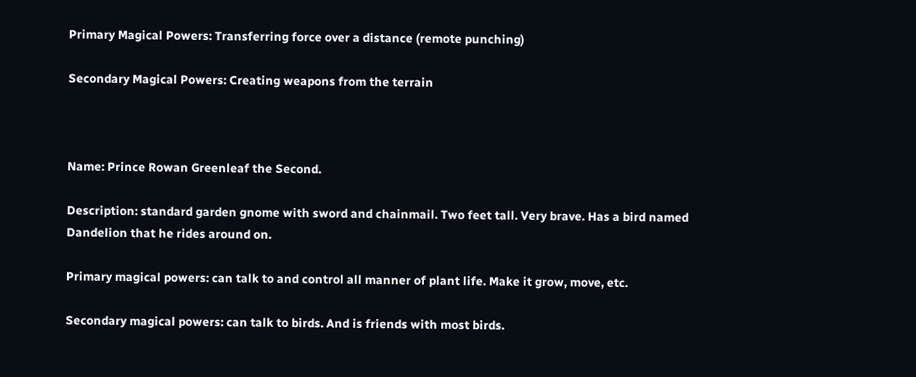Primary Magical Powers: Transferring force over a distance (remote punching)

Secondary Magical Powers: Creating weapons from the terrain



Name: Prince Rowan Greenleaf the Second.

Description: standard garden gnome with sword and chainmail. Two feet tall. Very brave. Has a bird named Dandelion that he rides around on.

Primary magical powers: can talk to and control all manner of plant life. Make it grow, move, etc.

Secondary magical powers: can talk to birds. And is friends with most birds.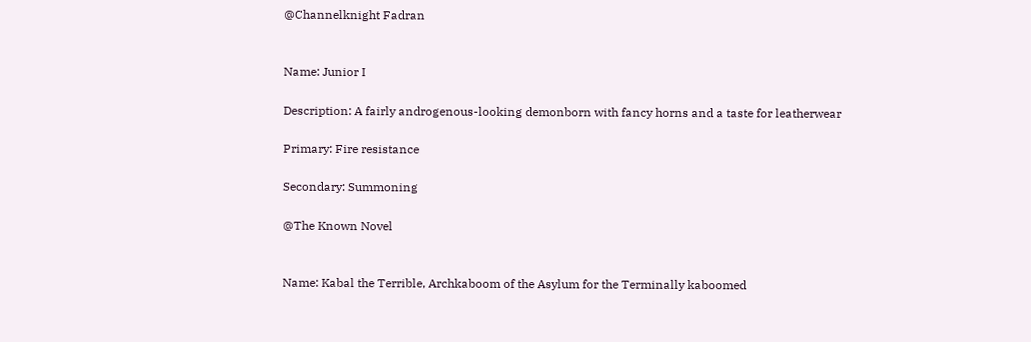@Channelknight Fadran


Name: Junior I

Description: A fairly androgenous-looking demonborn with fancy horns and a taste for leatherwear

Primary: Fire resistance

Secondary: Summoning

@The Known Novel


Name: Kabal the Terrible, Archkaboom of the Asylum for the Terminally kaboomed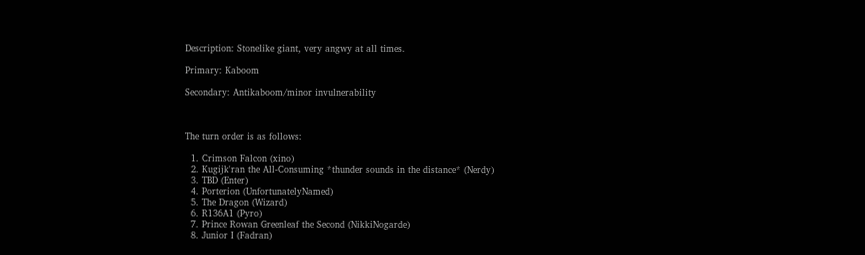Description: Stonelike giant, very angwy at all times.

Primary: Kaboom

Secondary: Antikaboom/minor invulnerability



The turn order is as follows:

  1. Crimson Falcon (xino)
  2. Kugijk'ran the All-Consuming *thunder sounds in the distance* (Nerdy)
  3. TBD (Enter)
  4. Porterion (UnfortunatelyNamed)
  5. The Dragon (Wizard)
  6. R136A1 (Pyro)
  7. Prince Rowan Greenleaf the Second (NikkiNogarde)
  8. Junior I (Fadran)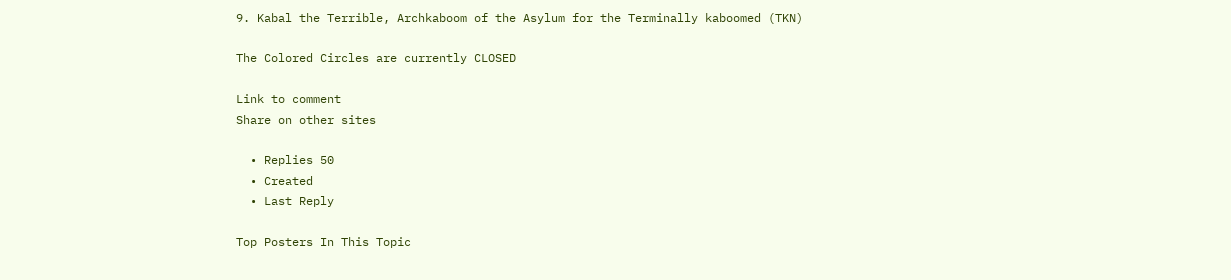9. Kabal the Terrible, Archkaboom of the Asylum for the Terminally kaboomed (TKN)

The Colored Circles are currently CLOSED

Link to comment
Share on other sites

  • Replies 50
  • Created
  • Last Reply

Top Posters In This Topic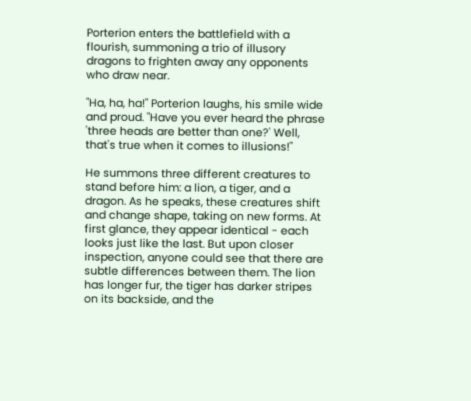Porterion enters the battlefield with a flourish, summoning a trio of illusory dragons to frighten away any opponents who draw near.

"Ha, ha, ha!" Porterion laughs, his smile wide and proud. "Have you ever heard the phrase 'three heads are better than one?' Well, that's true when it comes to illusions!"

He summons three different creatures to stand before him: a lion, a tiger, and a dragon. As he speaks, these creatures shift and change shape, taking on new forms. At first glance, they appear identical - each looks just like the last. But upon closer inspection, anyone could see that there are subtle differences between them. The lion has longer fur, the tiger has darker stripes on its backside, and the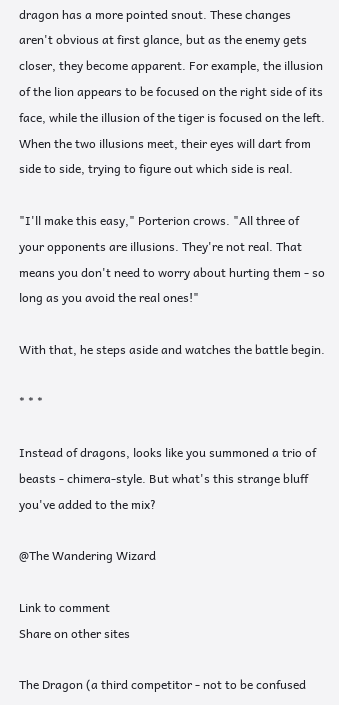dragon has a more pointed snout. These changes aren't obvious at first glance, but as the enemy gets closer, they become apparent. For example, the illusion of the lion appears to be focused on the right side of its face, while the illusion of the tiger is focused on the left. When the two illusions meet, their eyes will dart from side to side, trying to figure out which side is real.

"I'll make this easy," Porterion crows. "All three of your opponents are illusions. They're not real. That means you don't need to worry about hurting them - so long as you avoid the real ones!"

With that, he steps aside and watches the battle begin.

* * *

Instead of dragons, looks like you summoned a trio of beasts - chimera-style. But what's this strange bluff you've added to the mix?

@The Wandering Wizard

Link to comment
Share on other sites

The Dragon (a third competitor - not to be confused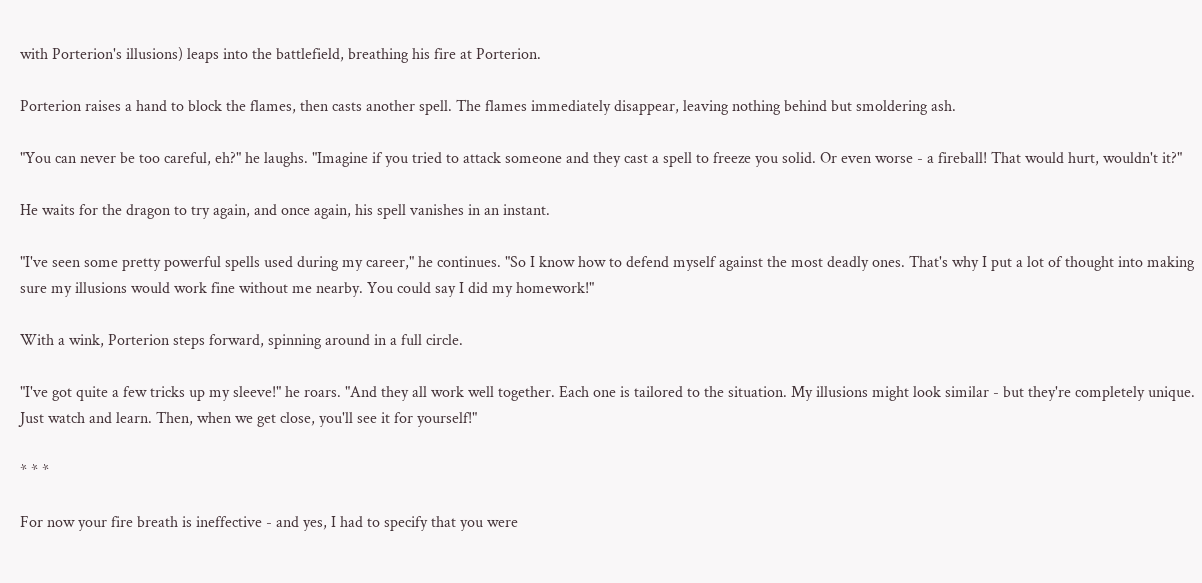with Porterion's illusions) leaps into the battlefield, breathing his fire at Porterion.

Porterion raises a hand to block the flames, then casts another spell. The flames immediately disappear, leaving nothing behind but smoldering ash.

"You can never be too careful, eh?" he laughs. "Imagine if you tried to attack someone and they cast a spell to freeze you solid. Or even worse - a fireball! That would hurt, wouldn't it?"

He waits for the dragon to try again, and once again, his spell vanishes in an instant.

"I've seen some pretty powerful spells used during my career," he continues. "So I know how to defend myself against the most deadly ones. That's why I put a lot of thought into making sure my illusions would work fine without me nearby. You could say I did my homework!"

With a wink, Porterion steps forward, spinning around in a full circle.

"I've got quite a few tricks up my sleeve!" he roars. "And they all work well together. Each one is tailored to the situation. My illusions might look similar - but they're completely unique. Just watch and learn. Then, when we get close, you'll see it for yourself!"

* * *

For now your fire breath is ineffective - and yes, I had to specify that you were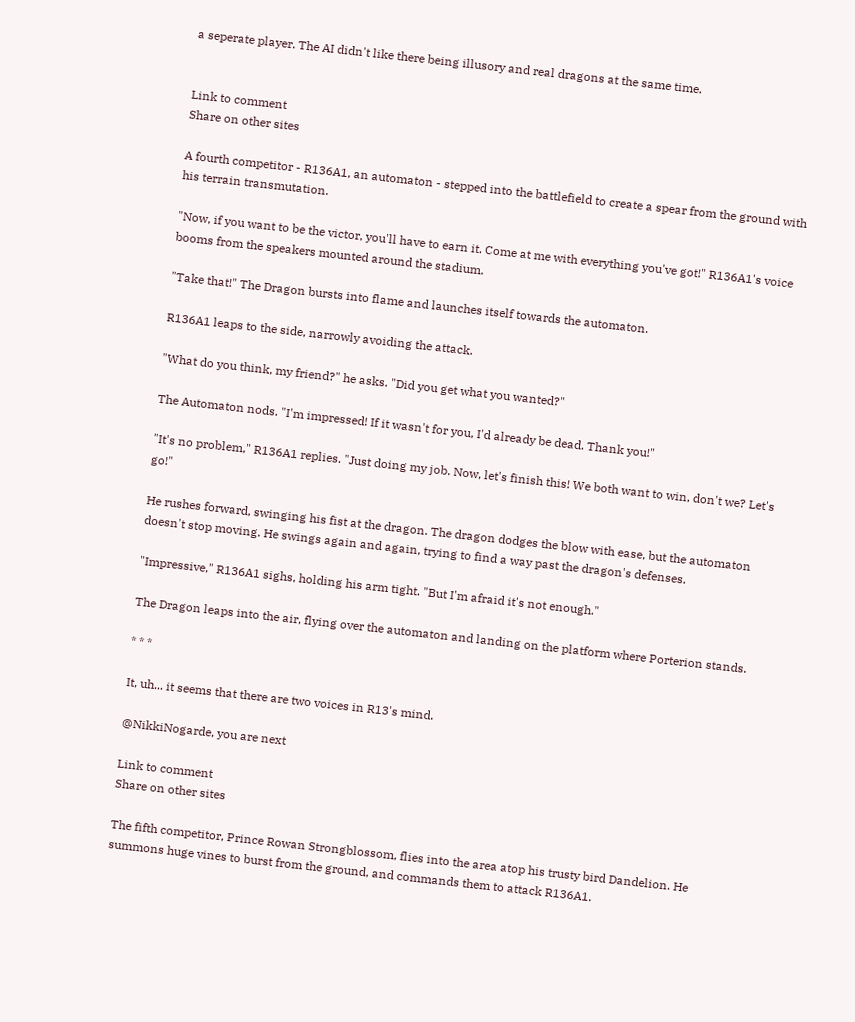a seperate player. The AI didn't like there being illusory and real dragons at the same time.


Link to comment
Share on other sites

A fourth competitor - R136A1, an automaton - stepped into the battlefield to create a spear from the ground with his terrain transmutation.

"Now, if you want to be the victor, you'll have to earn it. Come at me with everything you've got!" R136A1's voice booms from the speakers mounted around the stadium.

"Take that!" The Dragon bursts into flame and launches itself towards the automaton.

R136A1 leaps to the side, narrowly avoiding the attack.

"What do you think, my friend?" he asks. "Did you get what you wanted?"

The Automaton nods. "I'm impressed! If it wasn't for you, I'd already be dead. Thank you!"

"It's no problem," R136A1 replies. "Just doing my job. Now, let's finish this! We both want to win, don't we? Let's go!"

He rushes forward, swinging his fist at the dragon. The dragon dodges the blow with ease, but the automaton doesn't stop moving. He swings again and again, trying to find a way past the dragon's defenses.

"Impressive," R136A1 sighs, holding his arm tight. "But I'm afraid it's not enough."

The Dragon leaps into the air, flying over the automaton and landing on the platform where Porterion stands.

* * *

It, uh... it seems that there are two voices in R13's mind.

@NikkiNogarde, you are next

Link to comment
Share on other sites

The fifth competitor, Prince Rowan Strongblossom, flies into the area atop his trusty bird Dandelion. He summons huge vines to burst from the ground, and commands them to attack R136A1.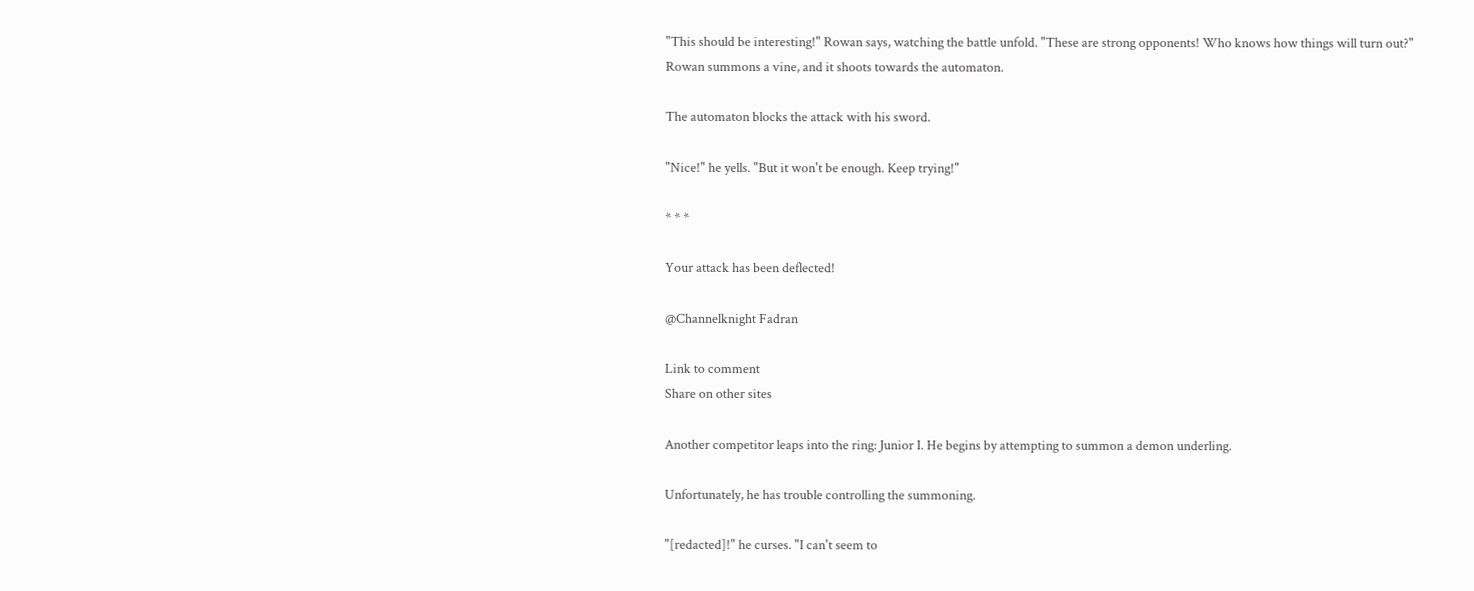"This should be interesting!" Rowan says, watching the battle unfold. "These are strong opponents! Who knows how things will turn out?"
Rowan summons a vine, and it shoots towards the automaton.

The automaton blocks the attack with his sword.

"Nice!" he yells. "But it won't be enough. Keep trying!"

* * *

Your attack has been deflected!

@Channelknight Fadran

Link to comment
Share on other sites

Another competitor leaps into the ring: Junior I. He begins by attempting to summon a demon underling.

Unfortunately, he has trouble controlling the summoning.

"[redacted]!" he curses. "I can't seem to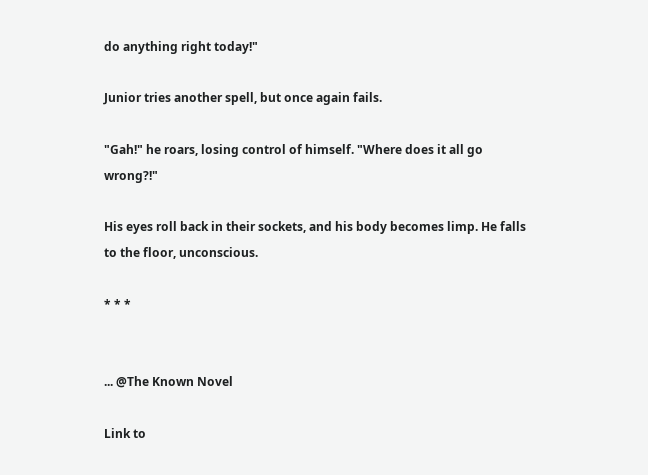do anything right today!"

Junior tries another spell, but once again fails.

"Gah!" he roars, losing control of himself. "Where does it all go wrong?!"

His eyes roll back in their sockets, and his body becomes limp. He falls to the floor, unconscious.

* * *


... @The Known Novel

Link to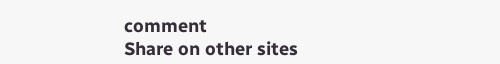comment
Share on other sites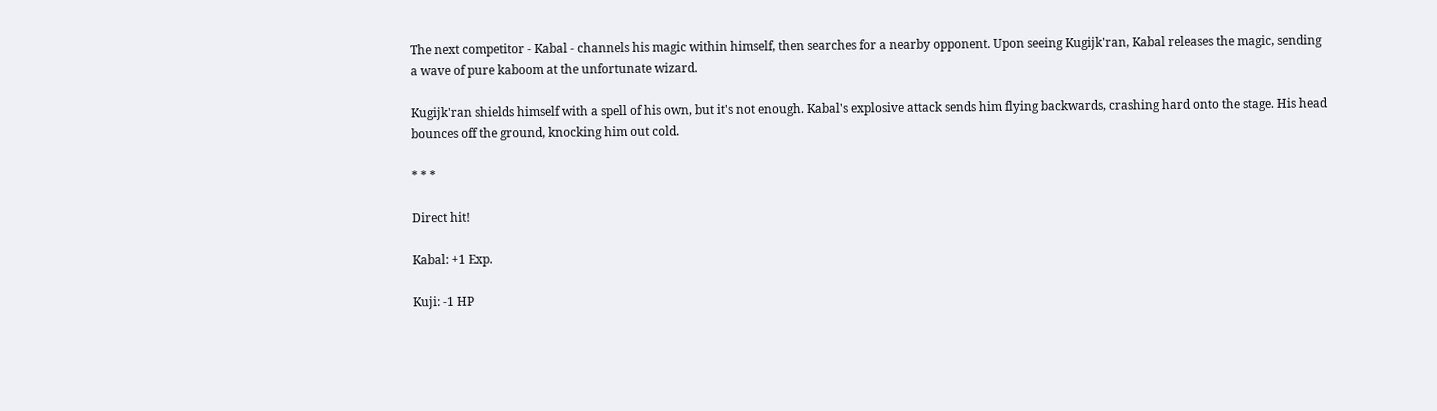The next competitor - Kabal - channels his magic within himself, then searches for a nearby opponent. Upon seeing Kugijk'ran, Kabal releases the magic, sending a wave of pure kaboom at the unfortunate wizard.

Kugijk'ran shields himself with a spell of his own, but it's not enough. Kabal's explosive attack sends him flying backwards, crashing hard onto the stage. His head bounces off the ground, knocking him out cold.

* * *

Direct hit!

Kabal: +1 Exp.

Kuji: -1 HP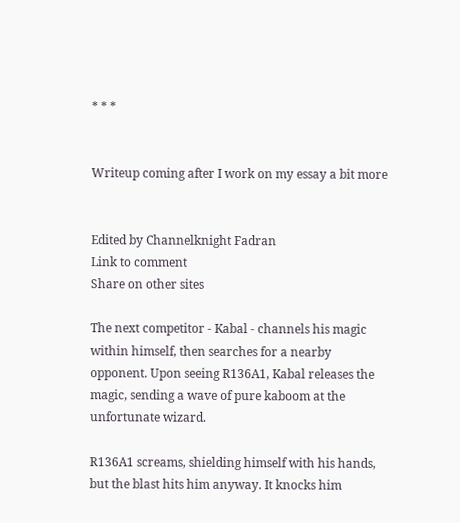* * *


Writeup coming after I work on my essay a bit more


Edited by Channelknight Fadran
Link to comment
Share on other sites

The next competitor - Kabal - channels his magic within himself, then searches for a nearby opponent. Upon seeing R136A1, Kabal releases the magic, sending a wave of pure kaboom at the unfortunate wizard.

R136A1 screams, shielding himself with his hands, but the blast hits him anyway. It knocks him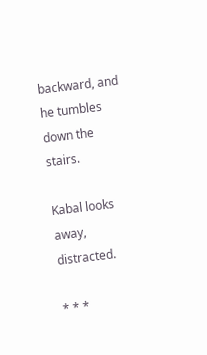backward, and he tumbles down the stairs.

Kabal looks away, distracted.

* * *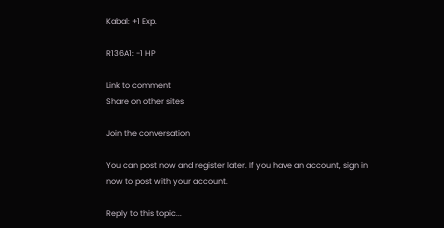Kabal: +1 Exp.

R136A1: -1 HP

Link to comment
Share on other sites

Join the conversation

You can post now and register later. If you have an account, sign in now to post with your account.

Reply to this topic...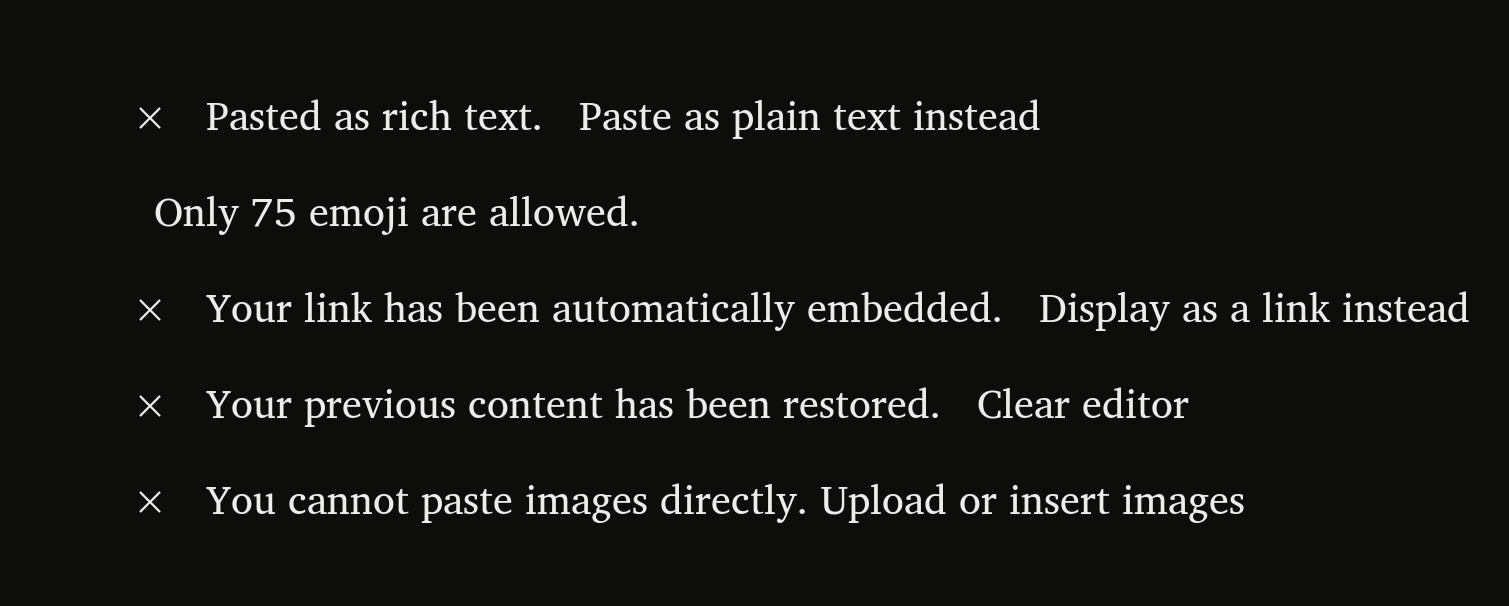×   Pasted as rich text.   Paste as plain text instead

  Only 75 emoji are allowed.

×   Your link has been automatically embedded.   Display as a link instead

×   Your previous content has been restored.   Clear editor

×   You cannot paste images directly. Upload or insert images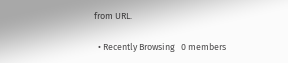from URL.

  • Recently Browsing   0 members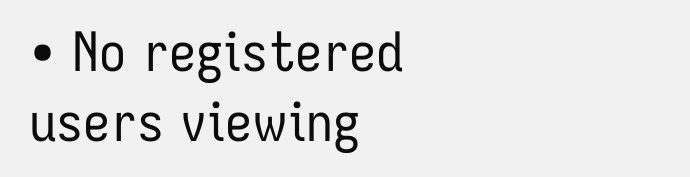• No registered users viewing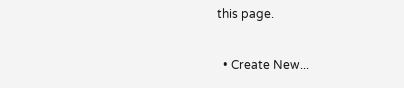this page.

  • Create New...